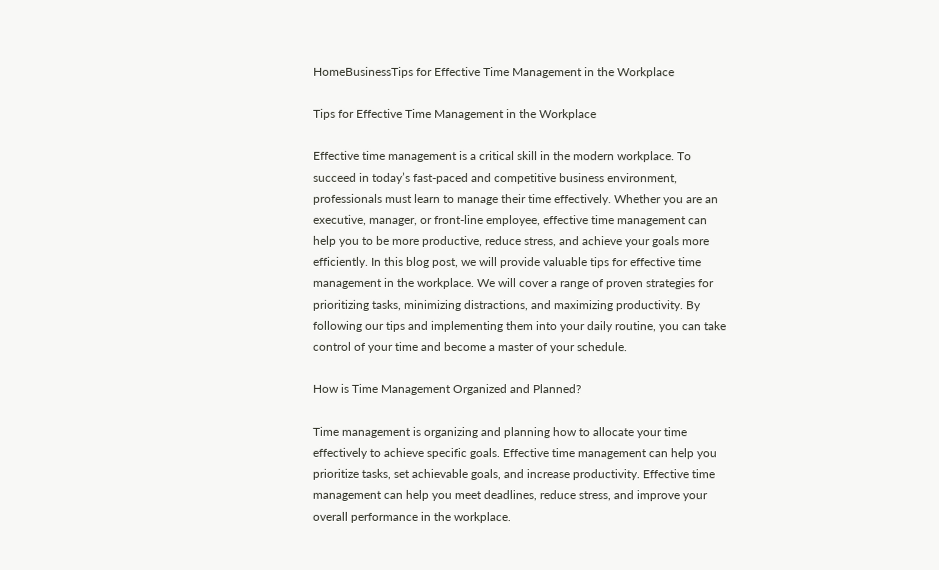HomeBusinessTips for Effective Time Management in the Workplace

Tips for Effective Time Management in the Workplace

Effective time management is a critical skill in the modern workplace. To succeed in today’s fast-paced and competitive business environment, professionals must learn to manage their time effectively. Whether you are an executive, manager, or front-line employee, effective time management can help you to be more productive, reduce stress, and achieve your goals more efficiently. In this blog post, we will provide valuable tips for effective time management in the workplace. We will cover a range of proven strategies for prioritizing tasks, minimizing distractions, and maximizing productivity. By following our tips and implementing them into your daily routine, you can take control of your time and become a master of your schedule.

How is Time Management Organized and Planned?

Time management is organizing and planning how to allocate your time effectively to achieve specific goals. Effective time management can help you prioritize tasks, set achievable goals, and increase productivity. Effective time management can help you meet deadlines, reduce stress, and improve your overall performance in the workplace.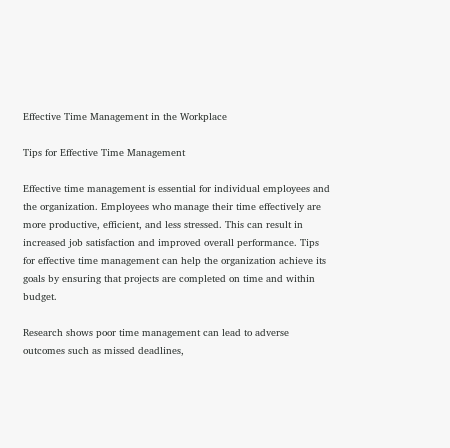Effective Time Management in the Workplace

Tips for Effective Time Management

Effective time management is essential for individual employees and the organization. Employees who manage their time effectively are more productive, efficient, and less stressed. This can result in increased job satisfaction and improved overall performance. Tips for effective time management can help the organization achieve its goals by ensuring that projects are completed on time and within budget.

Research shows poor time management can lead to adverse outcomes such as missed deadlines,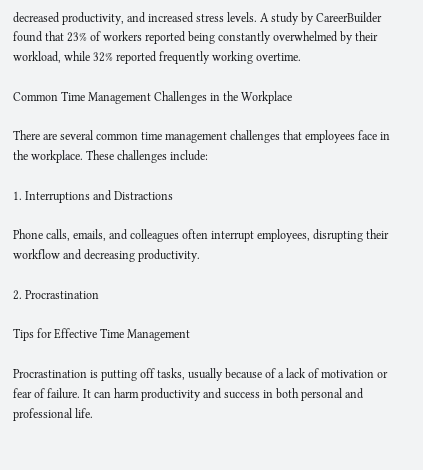decreased productivity, and increased stress levels. A study by CareerBuilder found that 23% of workers reported being constantly overwhelmed by their workload, while 32% reported frequently working overtime.

Common Time Management Challenges in the Workplace

There are several common time management challenges that employees face in the workplace. These challenges include:

1. Interruptions and Distractions

Phone calls, emails, and colleagues often interrupt employees, disrupting their workflow and decreasing productivity.

2. Procrastination

Tips for Effective Time Management

Procrastination is putting off tasks, usually because of a lack of motivation or fear of failure. It can harm productivity and success in both personal and professional life.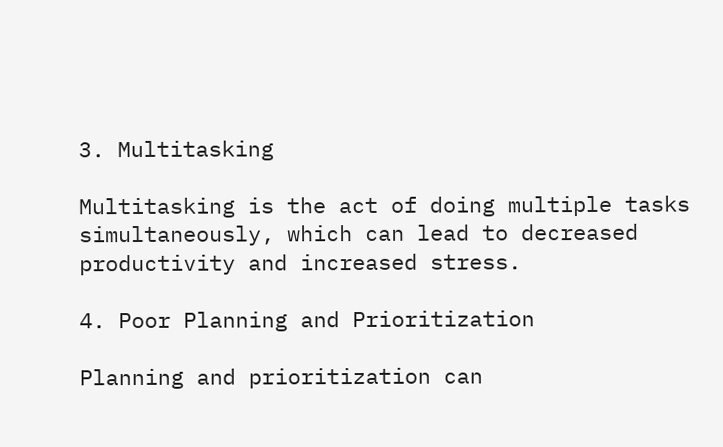3. Multitasking

Multitasking is the act of doing multiple tasks simultaneously, which can lead to decreased productivity and increased stress.

4. Poor Planning and Prioritization

Planning and prioritization can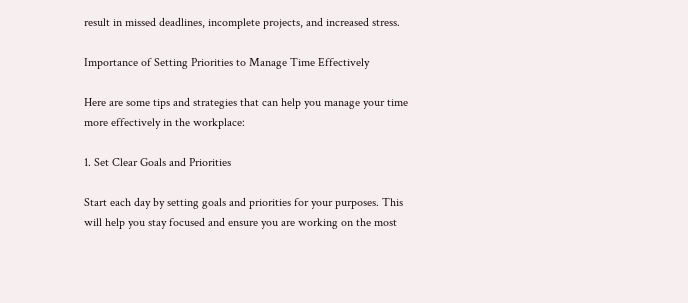result in missed deadlines, incomplete projects, and increased stress.

Importance of Setting Priorities to Manage Time Effectively

Here are some tips and strategies that can help you manage your time more effectively in the workplace:

1. Set Clear Goals and Priorities

Start each day by setting goals and priorities for your purposes. This will help you stay focused and ensure you are working on the most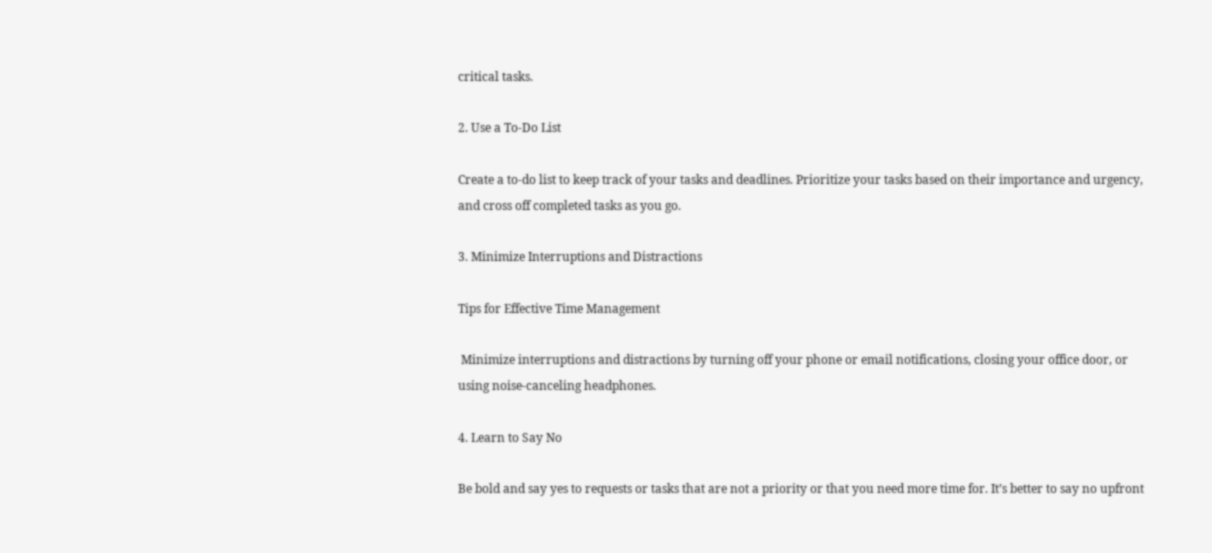critical tasks.

2. Use a To-Do List

Create a to-do list to keep track of your tasks and deadlines. Prioritize your tasks based on their importance and urgency, and cross off completed tasks as you go.

3. Minimize Interruptions and Distractions

Tips for Effective Time Management

 Minimize interruptions and distractions by turning off your phone or email notifications, closing your office door, or using noise-canceling headphones.

4. Learn to Say No

Be bold and say yes to requests or tasks that are not a priority or that you need more time for. It’s better to say no upfront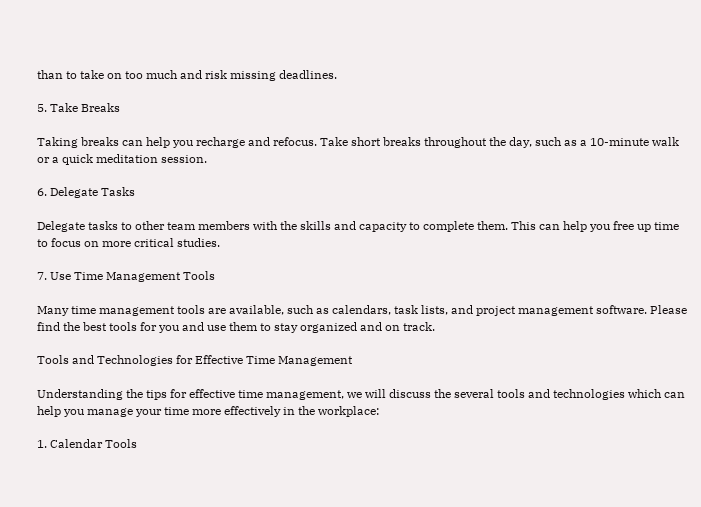than to take on too much and risk missing deadlines.

5. Take Breaks

Taking breaks can help you recharge and refocus. Take short breaks throughout the day, such as a 10-minute walk or a quick meditation session.

6. Delegate Tasks

Delegate tasks to other team members with the skills and capacity to complete them. This can help you free up time to focus on more critical studies.

7. Use Time Management Tools

Many time management tools are available, such as calendars, task lists, and project management software. Please find the best tools for you and use them to stay organized and on track.

Tools and Technologies for Effective Time Management

Understanding the tips for effective time management, we will discuss the several tools and technologies which can help you manage your time more effectively in the workplace:

1. Calendar Tools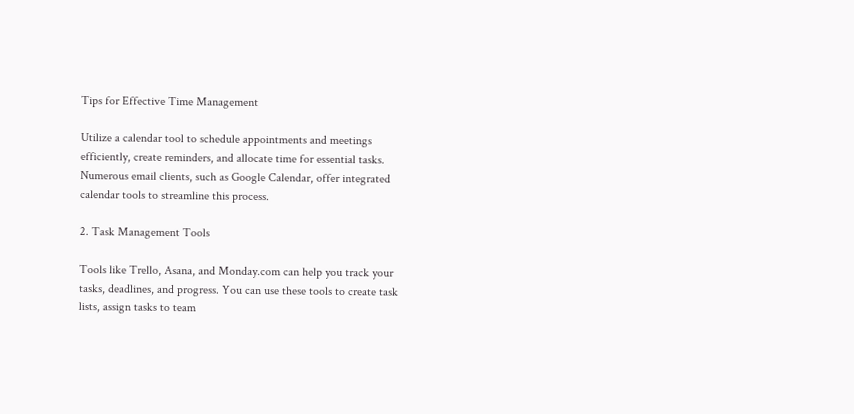Tips for Effective Time Management

Utilize a calendar tool to schedule appointments and meetings efficiently, create reminders, and allocate time for essential tasks. Numerous email clients, such as Google Calendar, offer integrated calendar tools to streamline this process.

2. Task Management Tools

Tools like Trello, Asana, and Monday.com can help you track your tasks, deadlines, and progress. You can use these tools to create task lists, assign tasks to team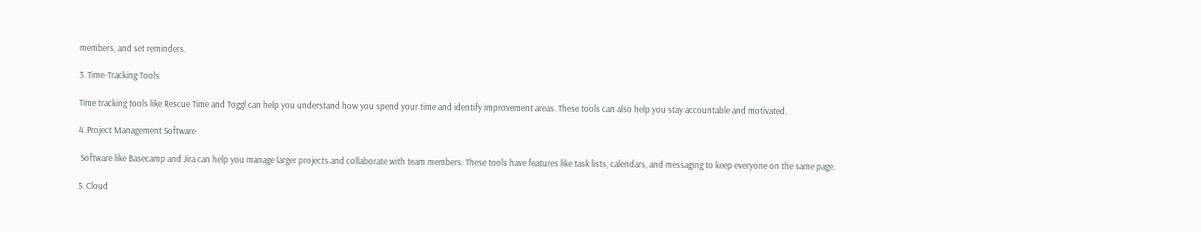members, and set reminders.

3. Time-Tracking Tools

Time tracking tools like Rescue Time and Toggl can help you understand how you spend your time and identify improvement areas. These tools can also help you stay accountable and motivated.

4. Project Management Software

 Software like Basecamp and Jira can help you manage larger projects and collaborate with team members. These tools have features like task lists, calendars, and messaging to keep everyone on the same page.

5. Cloud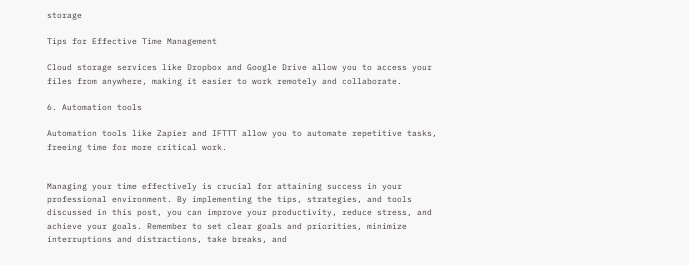storage

Tips for Effective Time Management

Cloud storage services like Dropbox and Google Drive allow you to access your files from anywhere, making it easier to work remotely and collaborate.

6. Automation tools

Automation tools like Zapier and IFTTT allow you to automate repetitive tasks, freeing time for more critical work.


Managing your time effectively is crucial for attaining success in your professional environment. By implementing the tips, strategies, and tools discussed in this post, you can improve your productivity, reduce stress, and achieve your goals. Remember to set clear goals and priorities, minimize interruptions and distractions, take breaks, and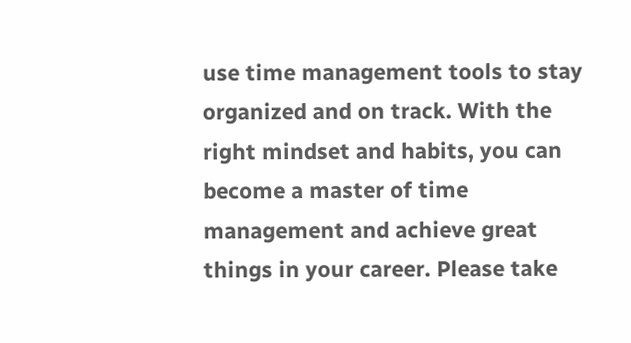use time management tools to stay organized and on track. With the right mindset and habits, you can become a master of time management and achieve great things in your career. Please take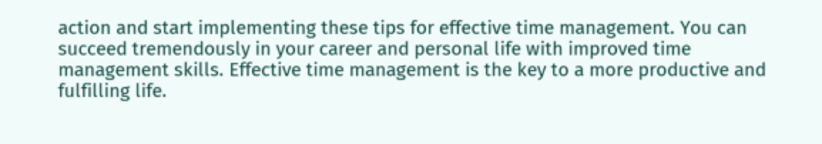action and start implementing these tips for effective time management. You can succeed tremendously in your career and personal life with improved time management skills. Effective time management is the key to a more productive and fulfilling life.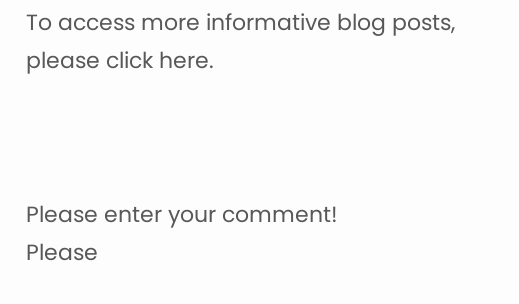To access more informative blog posts, please click here.



Please enter your comment!
Please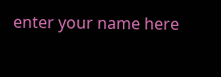enter your name here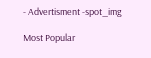- Advertisment -spot_img

Most Popular